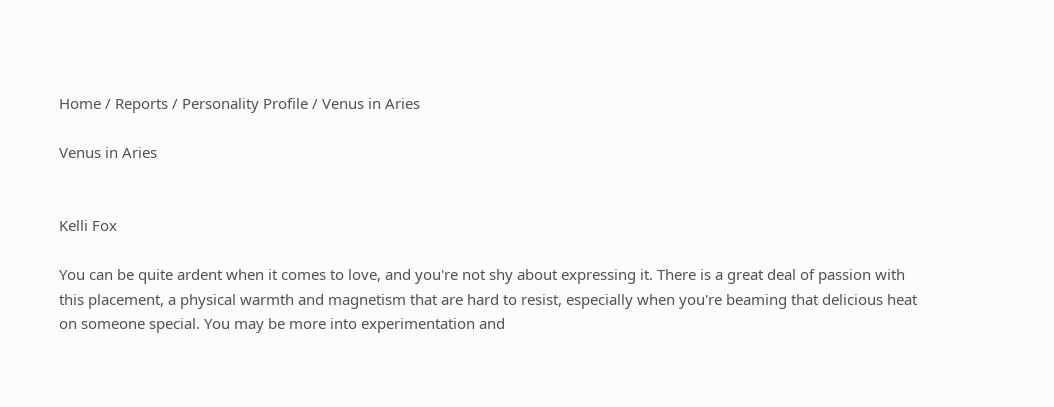Home / Reports / Personality Profile / Venus in Aries

Venus in Aries


Kelli Fox

You can be quite ardent when it comes to love, and you're not shy about expressing it. There is a great deal of passion with this placement, a physical warmth and magnetism that are hard to resist, especially when you're beaming that delicious heat on someone special. You may be more into experimentation and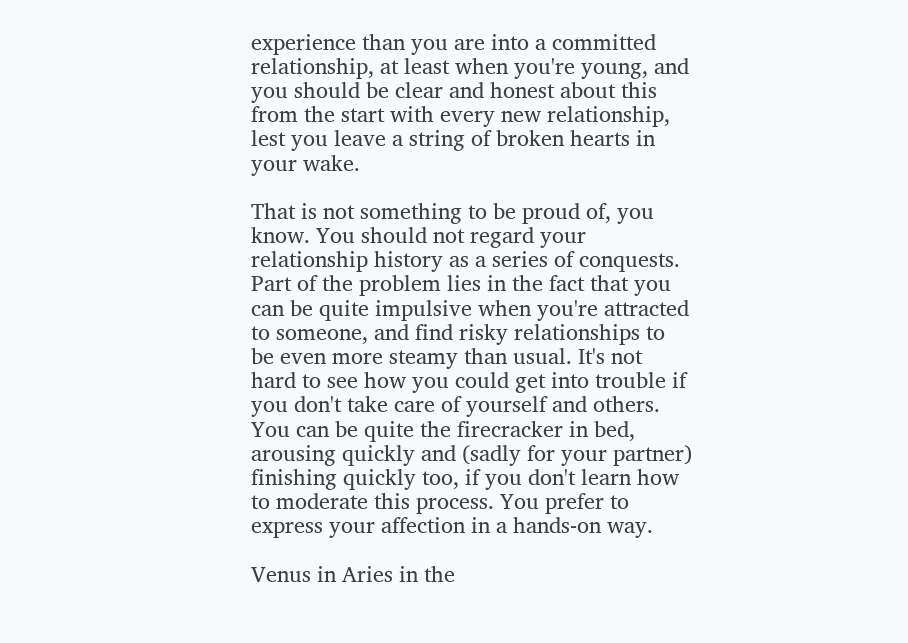experience than you are into a committed relationship, at least when you're young, and you should be clear and honest about this from the start with every new relationship, lest you leave a string of broken hearts in your wake.

That is not something to be proud of, you know. You should not regard your relationship history as a series of conquests. Part of the problem lies in the fact that you can be quite impulsive when you're attracted to someone, and find risky relationships to be even more steamy than usual. It's not hard to see how you could get into trouble if you don't take care of yourself and others. You can be quite the firecracker in bed, arousing quickly and (sadly for your partner) finishing quickly too, if you don't learn how to moderate this process. You prefer to express your affection in a hands-on way.

Venus in Aries in the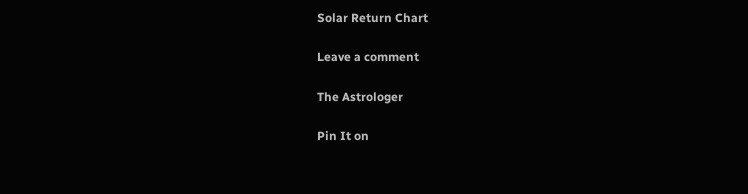Solar Return Chart

Leave a comment

The Astrologer

Pin It on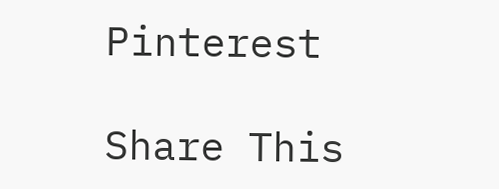Pinterest

Share This